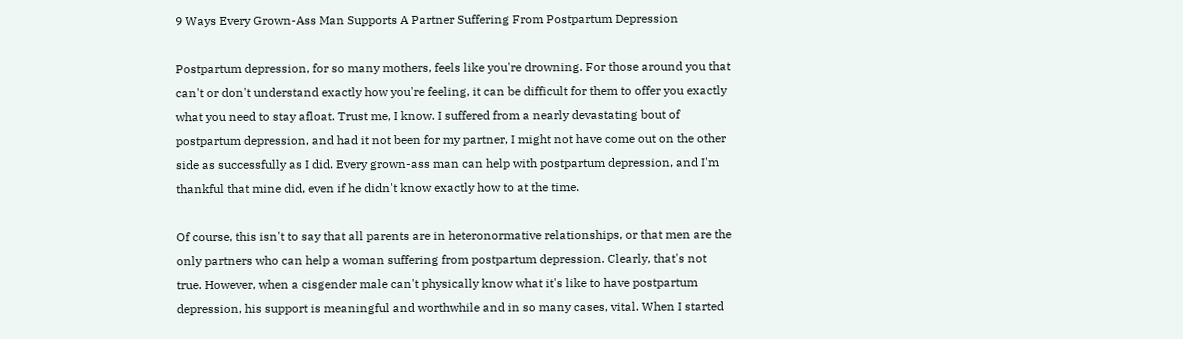9 Ways Every Grown-Ass Man Supports A Partner Suffering From Postpartum Depression

Postpartum depression, for so many mothers, feels like you're drowning. For those around you that can't or don't understand exactly how you're feeling, it can be difficult for them to offer you exactly what you need to stay afloat. Trust me, I know. I suffered from a nearly devastating bout of postpartum depression, and had it not been for my partner, I might not have come out on the other side as successfully as I did. Every grown-ass man can help with postpartum depression, and I'm thankful that mine did, even if he didn't know exactly how to at the time.

Of course, this isn't to say that all parents are in heteronormative relationships, or that men are the only partners who can help a woman suffering from postpartum depression. Clearly, that's not true. However, when a cisgender male can't physically know what it's like to have postpartum depression, his support is meaningful and worthwhile and in so many cases, vital. When I started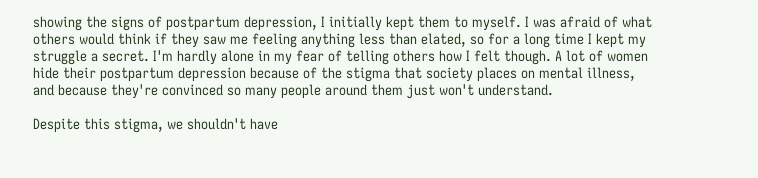showing the signs of postpartum depression, I initially kept them to myself. I was afraid of what others would think if they saw me feeling anything less than elated, so for a long time I kept my struggle a secret. I'm hardly alone in my fear of telling others how I felt though. A lot of women hide their postpartum depression because of the stigma that society places on mental illness, and because they're convinced so many people around them just won't understand.

Despite this stigma, we shouldn't have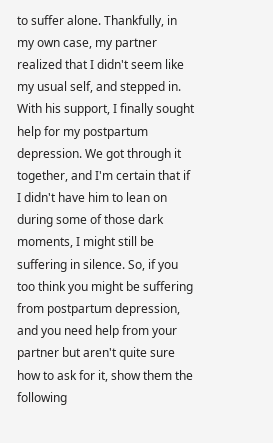to suffer alone. Thankfully, in my own case, my partner realized that I didn't seem like my usual self, and stepped in. With his support, I finally sought help for my postpartum depression. We got through it together, and I'm certain that if I didn't have him to lean on during some of those dark moments, I might still be suffering in silence. So, if you too think you might be suffering from postpartum depression, and you need help from your partner but aren't quite sure how to ask for it, show them the following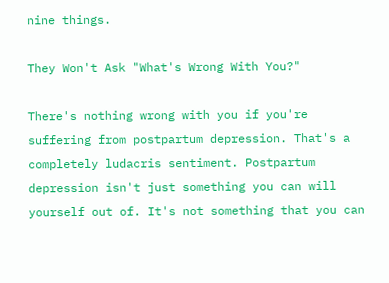nine things.

They Won't Ask "What's Wrong With You?"

There's nothing wrong with you if you're suffering from postpartum depression. That's a completely ludacris sentiment. Postpartum depression isn't just something you can will yourself out of. It's not something that you can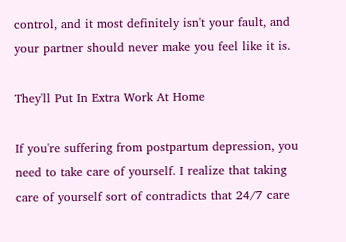control, and it most definitely isn't your fault, and your partner should never make you feel like it is.

They'll Put In Extra Work At Home

If you're suffering from postpartum depression, you need to take care of yourself. I realize that taking care of yourself sort of contradicts that 24/7 care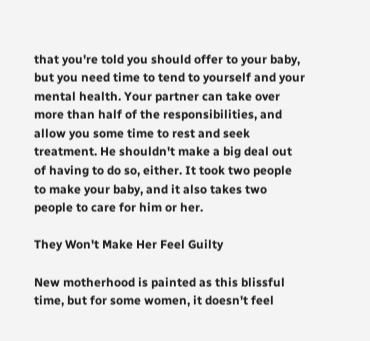that you're told you should offer to your baby, but you need time to tend to yourself and your mental health. Your partner can take over more than half of the responsibilities, and allow you some time to rest and seek treatment. He shouldn't make a big deal out of having to do so, either. It took two people to make your baby, and it also takes two people to care for him or her.

They Won't Make Her Feel Guilty

New motherhood is painted as this blissful time, but for some women, it doesn't feel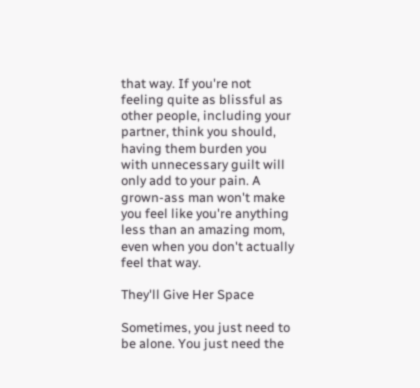that way. If you're not feeling quite as blissful as other people, including your partner, think you should, having them burden you with unnecessary guilt will only add to your pain. A grown-ass man won't make you feel like you're anything less than an amazing mom, even when you don't actually feel that way.

They'll Give Her Space

Sometimes, you just need to be alone. You just need the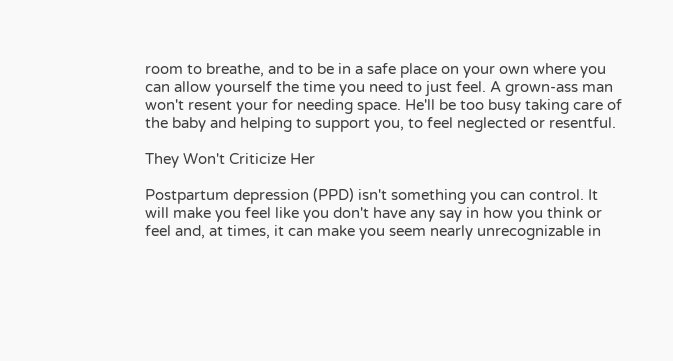room to breathe, and to be in a safe place on your own where you can allow yourself the time you need to just feel. A grown-ass man won't resent your for needing space. He'll be too busy taking care of the baby and helping to support you, to feel neglected or resentful.

They Won't Criticize Her

Postpartum depression (PPD) isn't something you can control. It will make you feel like you don't have any say in how you think or feel and, at times, it can make you seem nearly unrecognizable in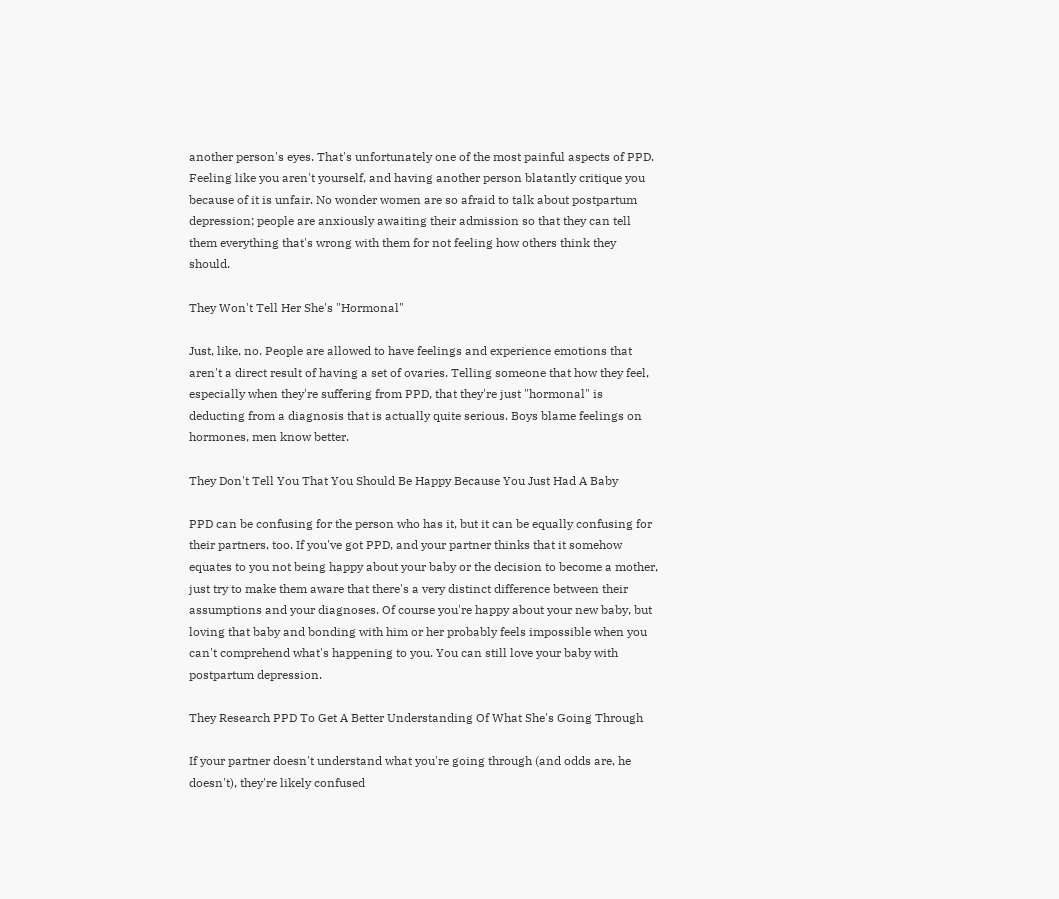another person's eyes. That's unfortunately one of the most painful aspects of PPD. Feeling like you aren't yourself, and having another person blatantly critique you because of it is unfair. No wonder women are so afraid to talk about postpartum depression; people are anxiously awaiting their admission so that they can tell them everything that's wrong with them for not feeling how others think they should.

They Won't Tell Her She's "Hormonal"

Just, like, no. People are allowed to have feelings and experience emotions that aren't a direct result of having a set of ovaries. Telling someone that how they feel, especially when they're suffering from PPD, that they're just "hormonal" is deducting from a diagnosis that is actually quite serious. Boys blame feelings on hormones, men know better.

They Don't Tell You That You Should Be Happy Because You Just Had A Baby

PPD can be confusing for the person who has it, but it can be equally confusing for their partners, too. If you've got PPD, and your partner thinks that it somehow equates to you not being happy about your baby or the decision to become a mother, just try to make them aware that there's a very distinct difference between their assumptions and your diagnoses. Of course you're happy about your new baby, but loving that baby and bonding with him or her probably feels impossible when you can't comprehend what's happening to you. You can still love your baby with postpartum depression.

They Research PPD To Get A Better Understanding Of What She's Going Through

If your partner doesn't understand what you're going through (and odds are, he doesn't), they're likely confused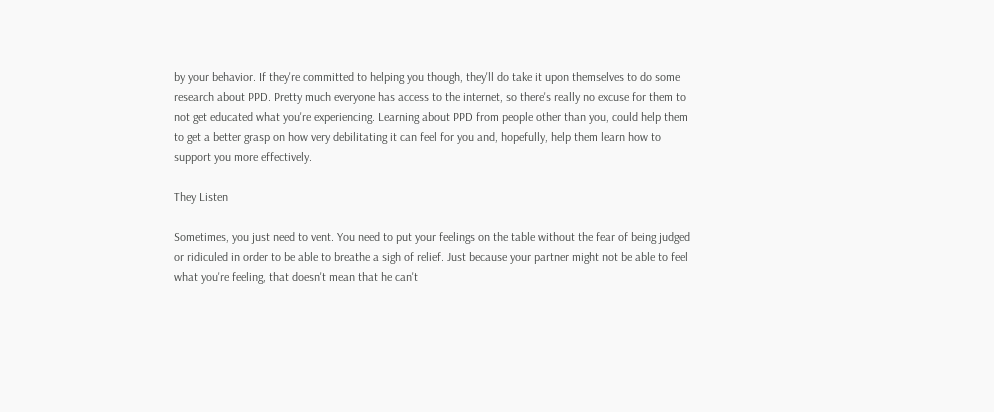by your behavior. If they're committed to helping you though, they'll do take it upon themselves to do some research about PPD. Pretty much everyone has access to the internet, so there's really no excuse for them to not get educated what you're experiencing. Learning about PPD from people other than you, could help them to get a better grasp on how very debilitating it can feel for you and, hopefully, help them learn how to support you more effectively.

They Listen

Sometimes, you just need to vent. You need to put your feelings on the table without the fear of being judged or ridiculed in order to be able to breathe a sigh of relief. Just because your partner might not be able to feel what you're feeling, that doesn't mean that he can't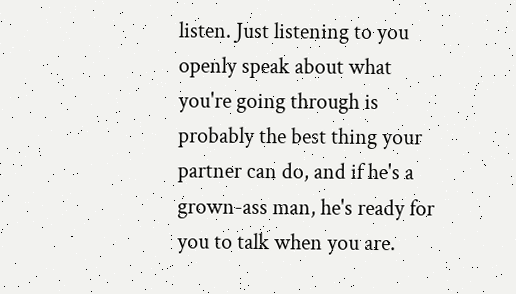listen. Just listening to you openly speak about what you're going through is probably the best thing your partner can do, and if he's a grown-ass man, he's ready for you to talk when you are.